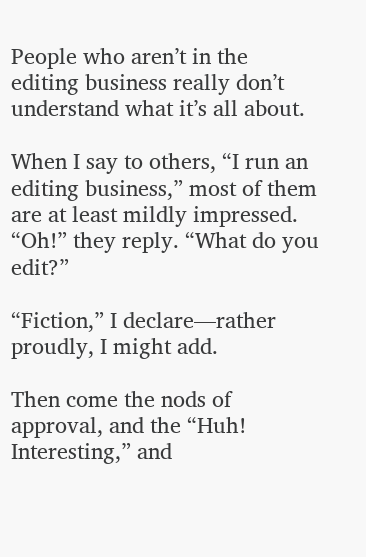People who aren’t in the editing business really don’t understand what it’s all about.

When I say to others, “I run an editing business,” most of them are at least mildly impressed. “Oh!” they reply. “What do you edit?”

“Fiction,” I declare—rather proudly, I might add.

Then come the nods of approval, and the “Huh! Interesting,” and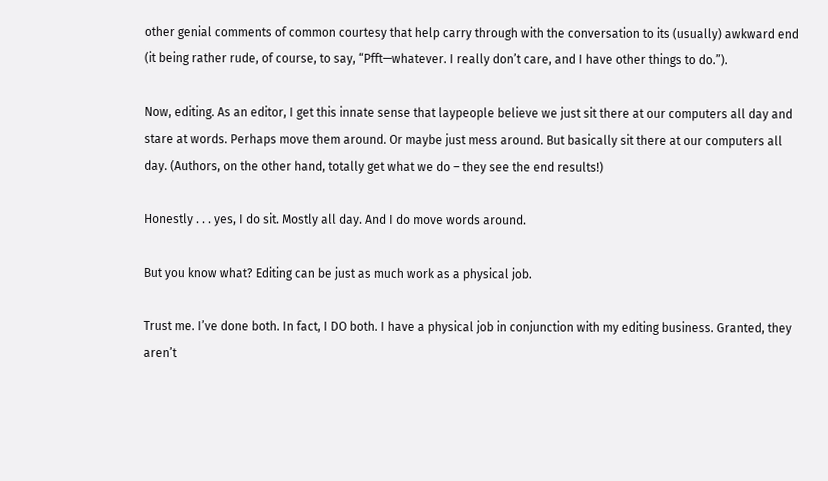other genial comments of common courtesy that help carry through with the conversation to its (usually) awkward end (it being rather rude, of course, to say, “Pfft—whatever. I really don’t care, and I have other things to do.”).

Now, editing. As an editor, I get this innate sense that laypeople believe we just sit there at our computers all day and stare at words. Perhaps move them around. Or maybe just mess around. But basically sit there at our computers all day. (Authors, on the other hand, totally get what we do – they see the end results!)

Honestly . . . yes, I do sit. Mostly all day. And I do move words around.

But you know what? Editing can be just as much work as a physical job.

Trust me. I’ve done both. In fact, I DO both. I have a physical job in conjunction with my editing business. Granted, they aren’t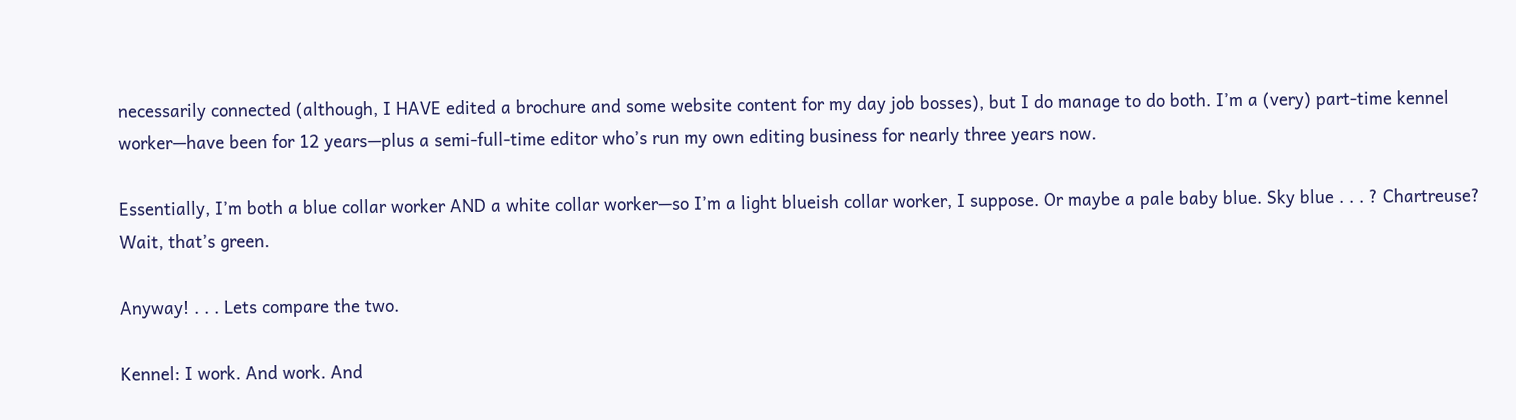necessarily connected (although, I HAVE edited a brochure and some website content for my day job bosses), but I do manage to do both. I’m a (very) part-time kennel worker—have been for 12 years—plus a semi-full-time editor who’s run my own editing business for nearly three years now.

Essentially, I’m both a blue collar worker AND a white collar worker—so I’m a light blueish collar worker, I suppose. Or maybe a pale baby blue. Sky blue . . . ? Chartreuse? Wait, that’s green.

Anyway! . . . Lets compare the two.

Kennel: I work. And work. And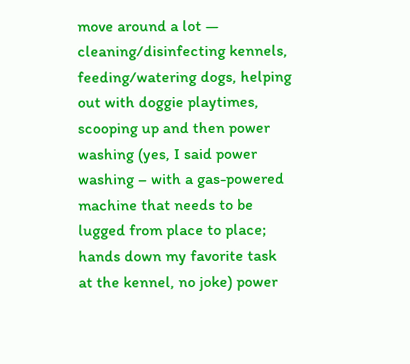move around a lot — cleaning/disinfecting kennels, feeding/watering dogs, helping out with doggie playtimes, scooping up and then power washing (yes, I said power washing – with a gas-powered machine that needs to be lugged from place to place; hands down my favorite task at the kennel, no joke) power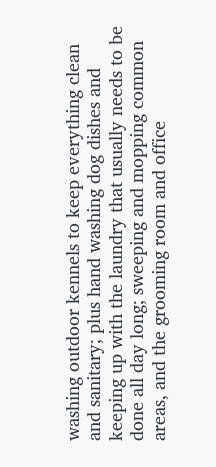washing outdoor kennels to keep everything clean and sanitary; plus hand washing dog dishes and keeping up with the laundry that usually needs to be done all day long; sweeping and mopping common areas, and the grooming room and office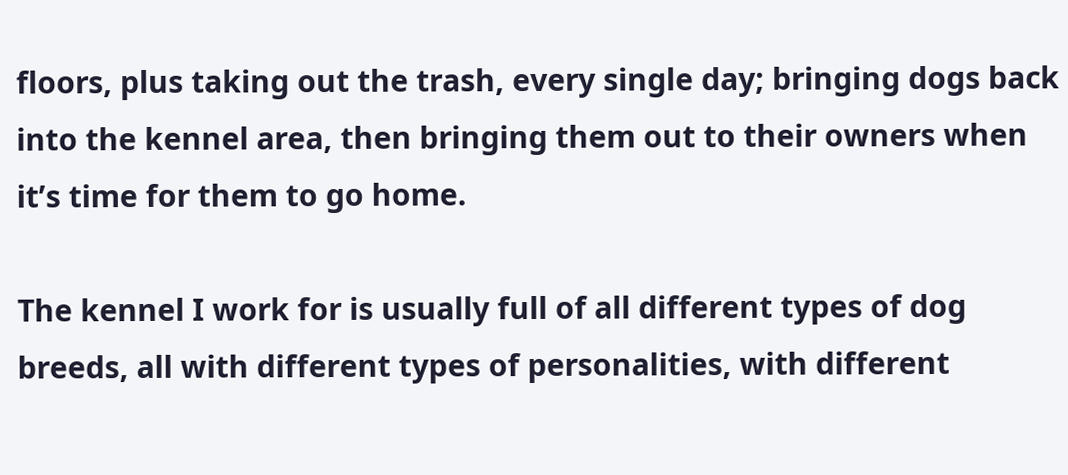floors, plus taking out the trash, every single day; bringing dogs back into the kennel area, then bringing them out to their owners when it’s time for them to go home.

The kennel I work for is usually full of all different types of dog breeds, all with different types of personalities, with different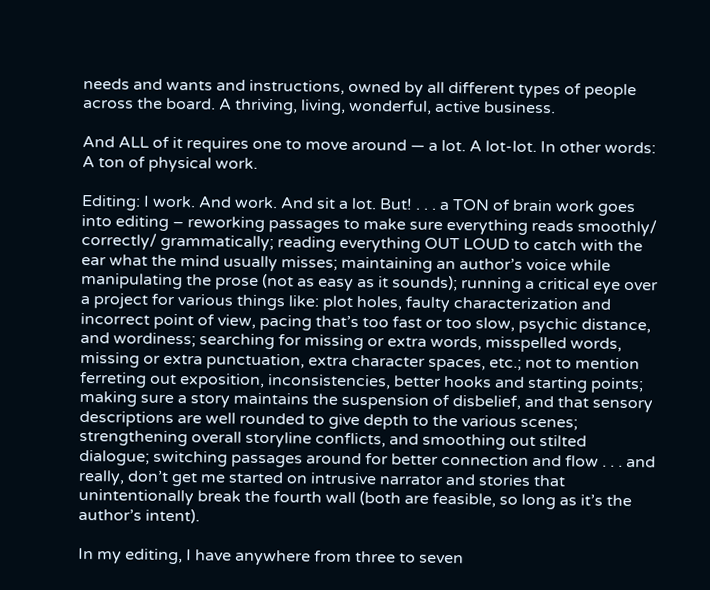needs and wants and instructions, owned by all different types of people across the board. A thriving, living, wonderful, active business.

And ALL of it requires one to move around — a lot. A lot-lot. In other words: A ton of physical work.

Editing: I work. And work. And sit a lot. But! . . . a TON of brain work goes into editing – reworking passages to make sure everything reads smoothly/ correctly/ grammatically; reading everything OUT LOUD to catch with the ear what the mind usually misses; maintaining an author’s voice while manipulating the prose (not as easy as it sounds); running a critical eye over a project for various things like: plot holes, faulty characterization and incorrect point of view, pacing that’s too fast or too slow, psychic distance, and wordiness; searching for missing or extra words, misspelled words, missing or extra punctuation, extra character spaces, etc.; not to mention ferreting out exposition, inconsistencies, better hooks and starting points; making sure a story maintains the suspension of disbelief, and that sensory descriptions are well rounded to give depth to the various scenes; strengthening overall storyline conflicts, and smoothing out stilted dialogue; switching passages around for better connection and flow . . . and really, don’t get me started on intrusive narrator and stories that unintentionally break the fourth wall (both are feasible, so long as it’s the author’s intent).

In my editing, I have anywhere from three to seven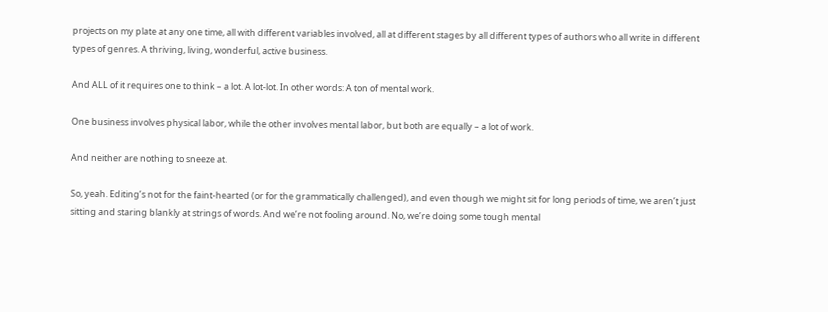projects on my plate at any one time, all with different variables involved, all at different stages by all different types of authors who all write in different types of genres. A thriving, living, wonderful, active business.

And ALL of it requires one to think – a lot. A lot-lot. In other words: A ton of mental work.

One business involves physical labor, while the other involves mental labor, but both are equally – a lot of work.

And neither are nothing to sneeze at.

So, yeah. Editing’s not for the faint-hearted (or for the grammatically challenged), and even though we might sit for long periods of time, we aren’t just sitting and staring blankly at strings of words. And we’re not fooling around. No, we’re doing some tough mental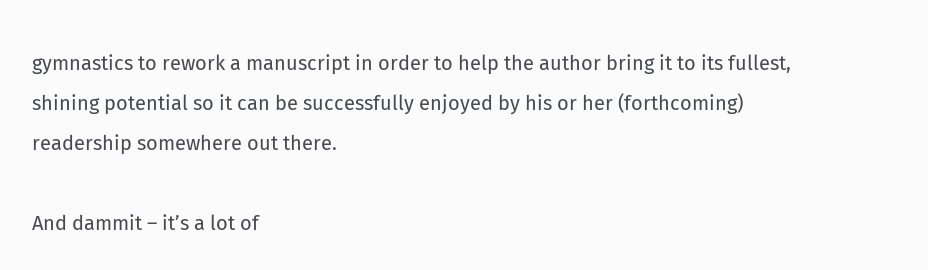gymnastics to rework a manuscript in order to help the author bring it to its fullest, shining potential so it can be successfully enjoyed by his or her (forthcoming) readership somewhere out there.

And dammit – it’s a lot of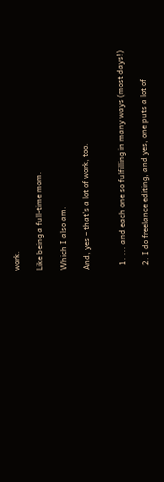work.

Like being a full-time mom.

Which I also am.

And, yes – that’s a lot of work, too.


  1. ... and each one so fulfilling in many ways (most days!)

  2. I do freelance editing, and yes, one puts a lot of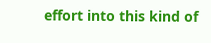effort into this kind of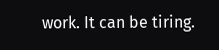work. It can be tiring.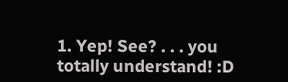1. Yep! See? . . . you totally understand! :D